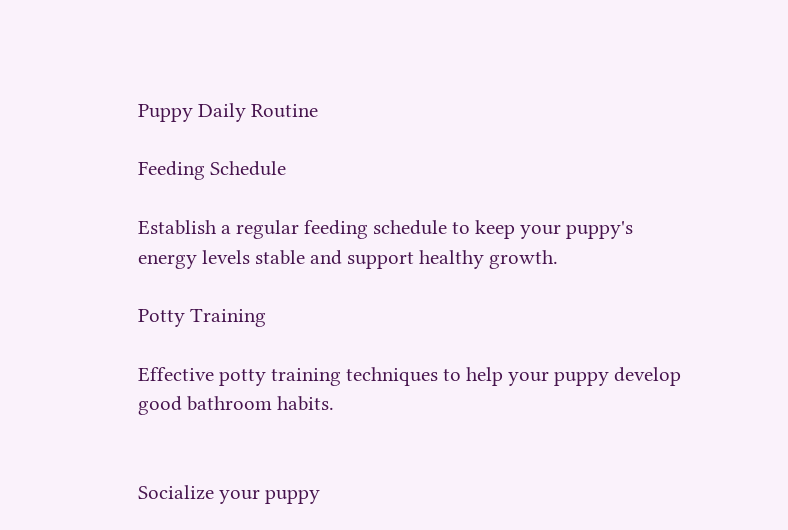Puppy Daily Routine

Feeding Schedule

Establish a regular feeding schedule to keep your puppy's energy levels stable and support healthy growth.

Potty Training

Effective potty training techniques to help your puppy develop good bathroom habits.


Socialize your puppy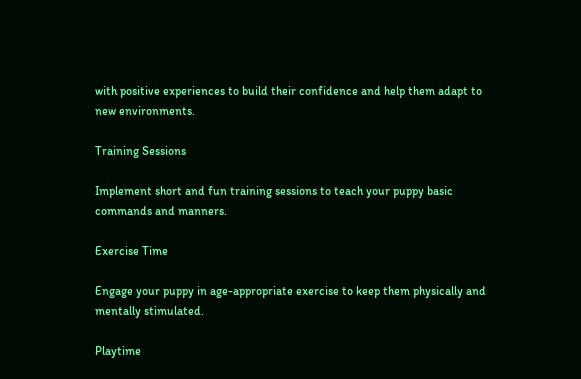with positive experiences to build their confidence and help them adapt to new environments.

Training Sessions

Implement short and fun training sessions to teach your puppy basic commands and manners.

Exercise Time

Engage your puppy in age-appropriate exercise to keep them physically and mentally stimulated.

Playtime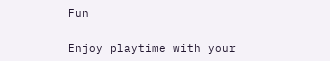Fun

Enjoy playtime with your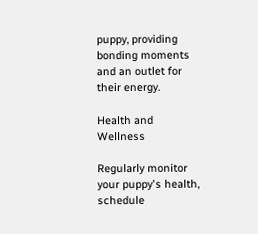puppy, providing bonding moments and an outlet for their energy.

Health and Wellness

Regularly monitor your puppy's health, schedule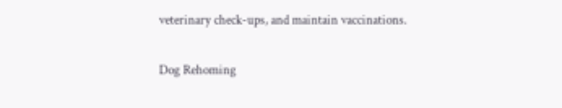veterinary check-ups, and maintain vaccinations.

Dog Rehoming